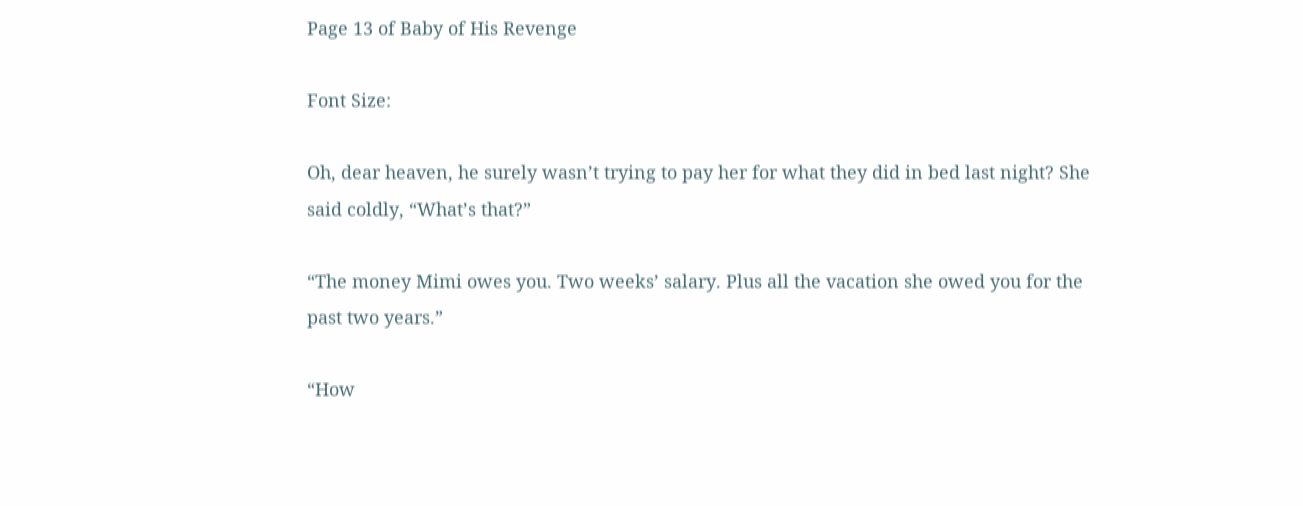Page 13 of Baby of His Revenge

Font Size:

Oh, dear heaven, he surely wasn’t trying to pay her for what they did in bed last night? She said coldly, “What’s that?”

“The money Mimi owes you. Two weeks’ salary. Plus all the vacation she owed you for the past two years.”

“How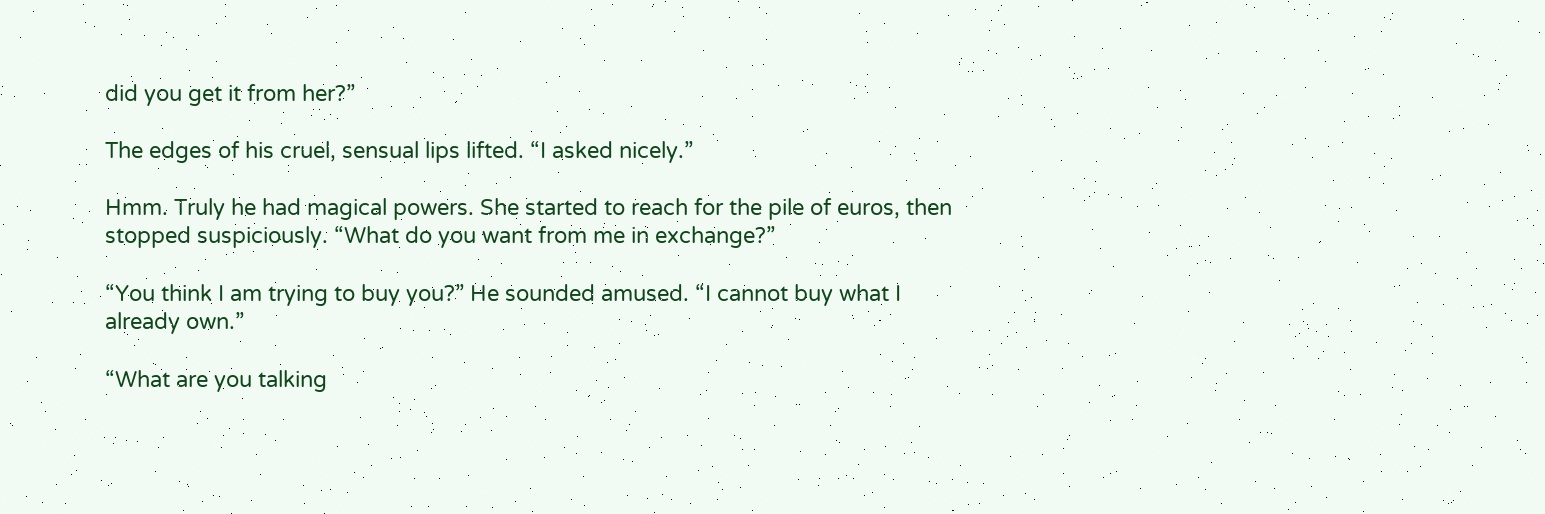did you get it from her?”

The edges of his cruel, sensual lips lifted. “I asked nicely.”

Hmm. Truly he had magical powers. She started to reach for the pile of euros, then stopped suspiciously. “What do you want from me in exchange?”

“You think I am trying to buy you?” He sounded amused. “I cannot buy what I already own.”

“What are you talking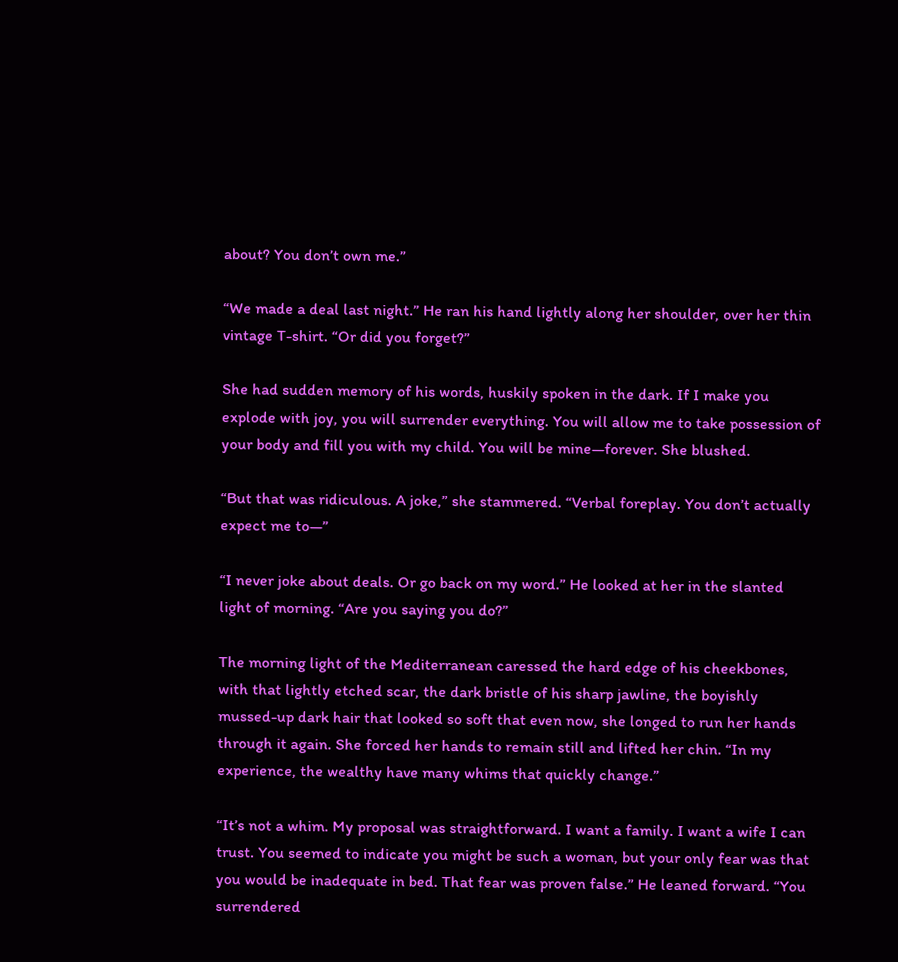about? You don’t own me.”

“We made a deal last night.” He ran his hand lightly along her shoulder, over her thin vintage T-shirt. “Or did you forget?”

She had sudden memory of his words, huskily spoken in the dark. If I make you explode with joy, you will surrender everything. You will allow me to take possession of your body and fill you with my child. You will be mine—forever. She blushed.

“But that was ridiculous. A joke,” she stammered. “Verbal foreplay. You don’t actually expect me to—”

“I never joke about deals. Or go back on my word.” He looked at her in the slanted light of morning. “Are you saying you do?”

The morning light of the Mediterranean caressed the hard edge of his cheekbones, with that lightly etched scar, the dark bristle of his sharp jawline, the boyishly mussed-up dark hair that looked so soft that even now, she longed to run her hands through it again. She forced her hands to remain still and lifted her chin. “In my experience, the wealthy have many whims that quickly change.”

“It’s not a whim. My proposal was straightforward. I want a family. I want a wife I can trust. You seemed to indicate you might be such a woman, but your only fear was that you would be inadequate in bed. That fear was proven false.” He leaned forward. “You surrendered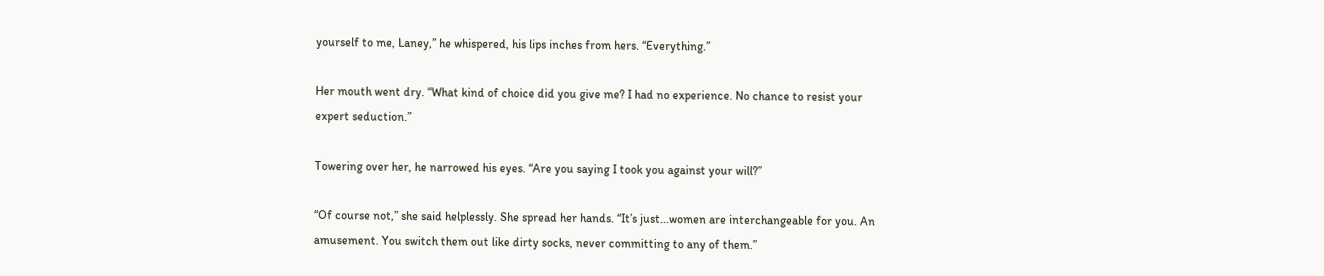yourself to me, Laney,” he whispered, his lips inches from hers. “Everything.”

Her mouth went dry. “What kind of choice did you give me? I had no experience. No chance to resist your expert seduction.”

Towering over her, he narrowed his eyes. “Are you saying I took you against your will?”

“Of course not,” she said helplessly. She spread her hands. “It’s just...women are interchangeable for you. An amusement. You switch them out like dirty socks, never committing to any of them.”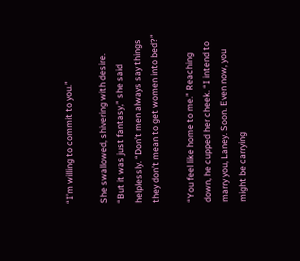“I’m willing to commit to you.”

She swallowed, shivering with desire. “But it was just fantasy,” she said helplessly. “Don’t men always say things they don’t mean to get women into bed?”

“You feel like home to me.” Reaching down, he cupped her cheek. “I intend to marry you, Laney. Soon. Even now, you might be carrying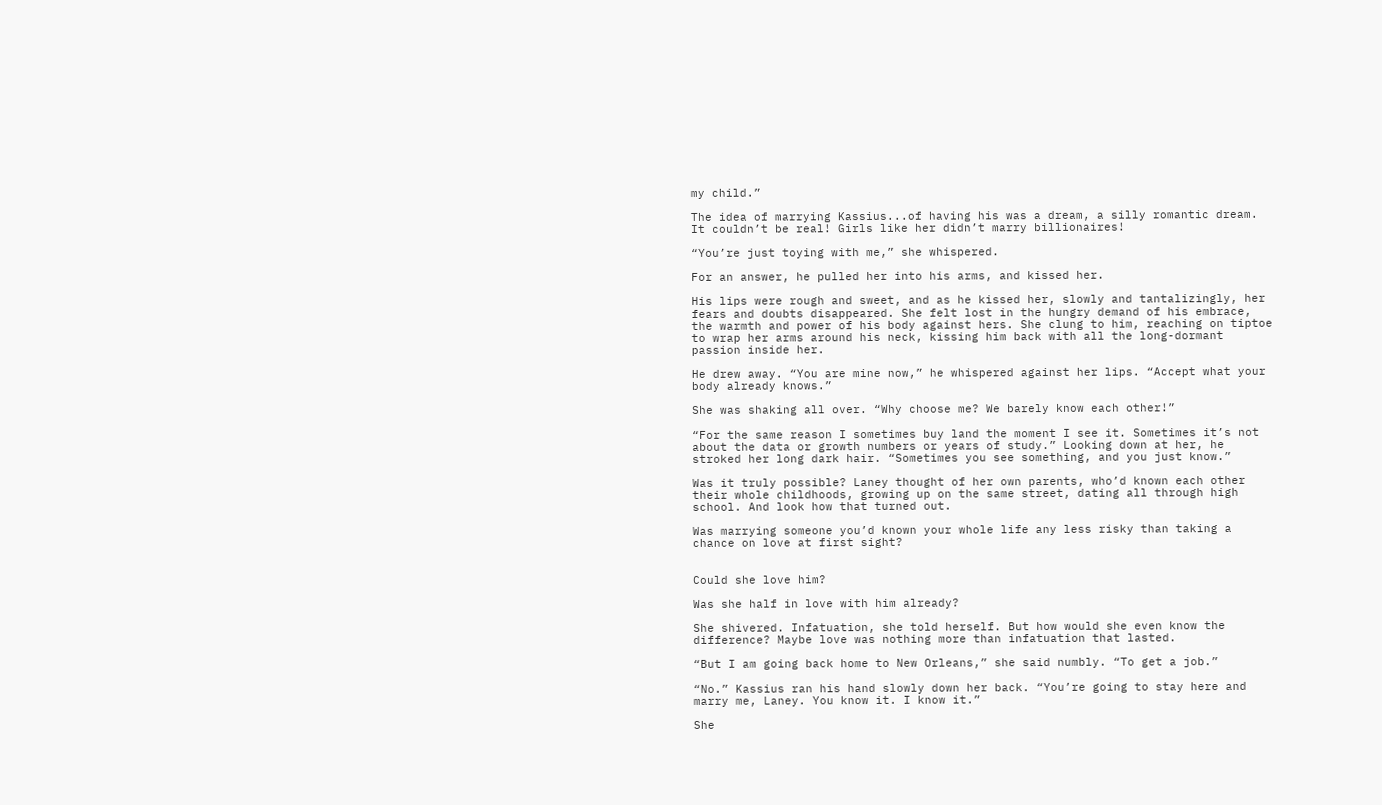my child.”

The idea of marrying Kassius...of having his was a dream, a silly romantic dream. It couldn’t be real! Girls like her didn’t marry billionaires!

“You’re just toying with me,” she whispered.

For an answer, he pulled her into his arms, and kissed her.

His lips were rough and sweet, and as he kissed her, slowly and tantalizingly, her fears and doubts disappeared. She felt lost in the hungry demand of his embrace, the warmth and power of his body against hers. She clung to him, reaching on tiptoe to wrap her arms around his neck, kissing him back with all the long-dormant passion inside her.

He drew away. “You are mine now,” he whispered against her lips. “Accept what your body already knows.”

She was shaking all over. “Why choose me? We barely know each other!”

“For the same reason I sometimes buy land the moment I see it. Sometimes it’s not about the data or growth numbers or years of study.” Looking down at her, he stroked her long dark hair. “Sometimes you see something, and you just know.”

Was it truly possible? Laney thought of her own parents, who’d known each other their whole childhoods, growing up on the same street, dating all through high school. And look how that turned out.

Was marrying someone you’d known your whole life any less risky than taking a chance on love at first sight?


Could she love him?

Was she half in love with him already?

She shivered. Infatuation, she told herself. But how would she even know the difference? Maybe love was nothing more than infatuation that lasted.

“But I am going back home to New Orleans,” she said numbly. “To get a job.”

“No.” Kassius ran his hand slowly down her back. “You’re going to stay here and marry me, Laney. You know it. I know it.”

She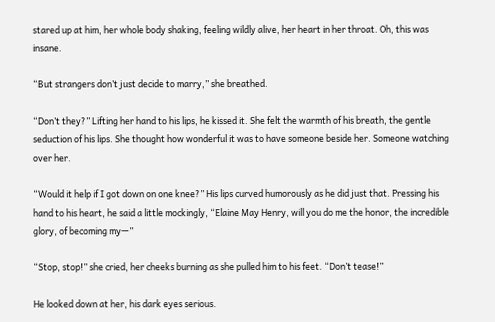stared up at him, her whole body shaking, feeling wildly alive, her heart in her throat. Oh, this was insane.

“But strangers don’t just decide to marry,” she breathed.

“Don’t they?” Lifting her hand to his lips, he kissed it. She felt the warmth of his breath, the gentle seduction of his lips. She thought how wonderful it was to have someone beside her. Someone watching over her.

“Would it help if I got down on one knee?” His lips curved humorously as he did just that. Pressing his hand to his heart, he said a little mockingly, “Elaine May Henry, will you do me the honor, the incredible glory, of becoming my—”

“Stop, stop!” she cried, her cheeks burning as she pulled him to his feet. “Don’t tease!”

He looked down at her, his dark eyes serious.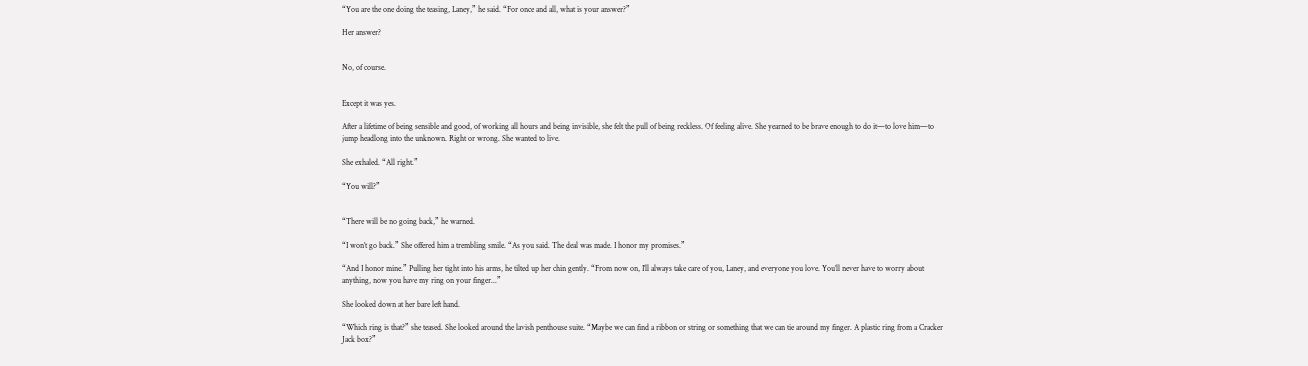“You are the one doing the teasing, Laney,” he said. “For once and all, what is your answer?”

Her answer?


No, of course.


Except it was yes.

After a lifetime of being sensible and good, of working all hours and being invisible, she felt the pull of being reckless. Of feeling alive. She yearned to be brave enough to do it—to love him—to jump headlong into the unknown. Right or wrong. She wanted to live.

She exhaled. “All right.”

“You will?”


“There will be no going back,” he warned.

“I won’t go back.” She offered him a trembling smile. “As you said. The deal was made. I honor my promises.”

“And I honor mine.” Pulling her tight into his arms, he tilted up her chin gently. “From now on, I’ll always take care of you, Laney, and everyone you love. You’ll never have to worry about anything, now you have my ring on your finger...”

She looked down at her bare left hand.

“Which ring is that?” she teased. She looked around the lavish penthouse suite. “Maybe we can find a ribbon or string or something that we can tie around my finger. A plastic ring from a Cracker Jack box?”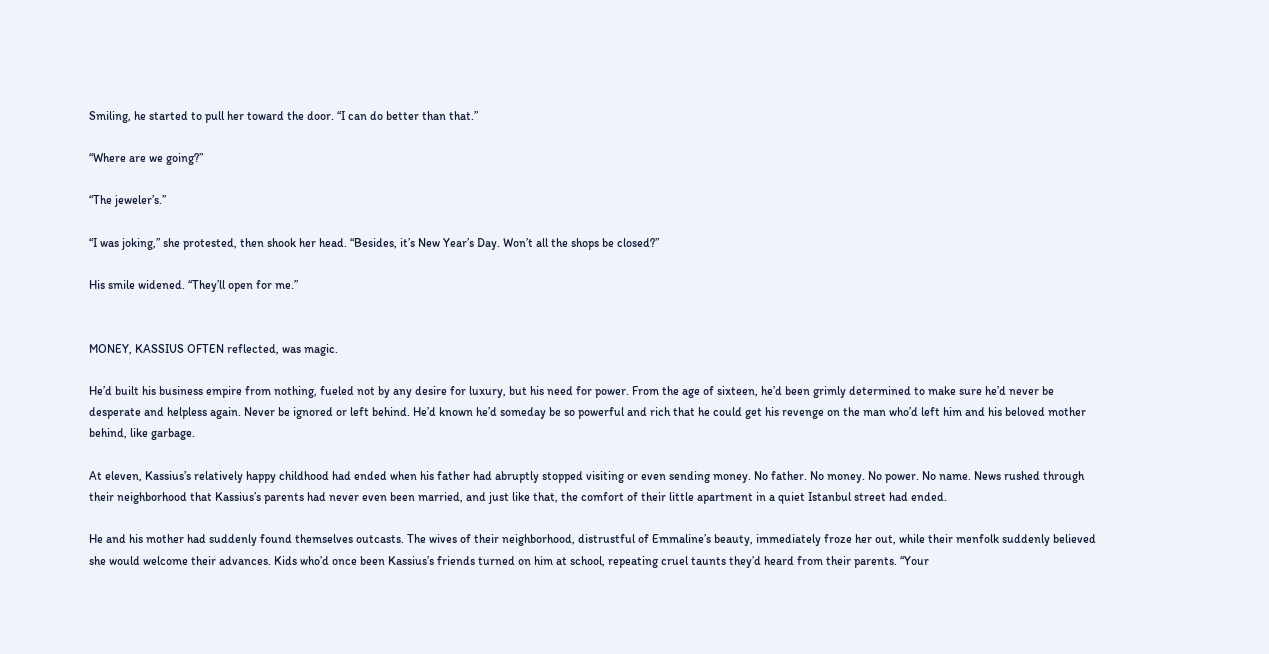Smiling, he started to pull her toward the door. “I can do better than that.”

“Where are we going?”

“The jeweler’s.”

“I was joking,” she protested, then shook her head. “Besides, it’s New Year’s Day. Won’t all the shops be closed?”

His smile widened. “They’ll open for me.”


MONEY, KASSIUS OFTEN reflected, was magic.

He’d built his business empire from nothing, fueled not by any desire for luxury, but his need for power. From the age of sixteen, he’d been grimly determined to make sure he’d never be desperate and helpless again. Never be ignored or left behind. He’d known he’d someday be so powerful and rich that he could get his revenge on the man who’d left him and his beloved mother behind, like garbage.

At eleven, Kassius’s relatively happy childhood had ended when his father had abruptly stopped visiting or even sending money. No father. No money. No power. No name. News rushed through their neighborhood that Kassius’s parents had never even been married, and just like that, the comfort of their little apartment in a quiet Istanbul street had ended.

He and his mother had suddenly found themselves outcasts. The wives of their neighborhood, distrustful of Emmaline’s beauty, immediately froze her out, while their menfolk suddenly believed she would welcome their advances. Kids who’d once been Kassius’s friends turned on him at school, repeating cruel taunts they’d heard from their parents. “Your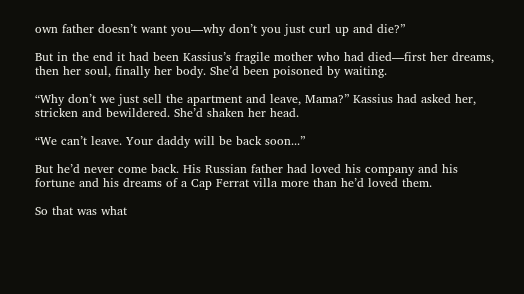own father doesn’t want you—why don’t you just curl up and die?”

But in the end it had been Kassius’s fragile mother who had died—first her dreams, then her soul, finally her body. She’d been poisoned by waiting.

“Why don’t we just sell the apartment and leave, Mama?” Kassius had asked her, stricken and bewildered. She’d shaken her head.

“We can’t leave. Your daddy will be back soon...”

But he’d never come back. His Russian father had loved his company and his fortune and his dreams of a Cap Ferrat villa more than he’d loved them.

So that was what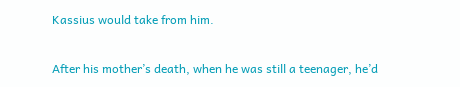Kassius would take from him.

After his mother’s death, when he was still a teenager, he’d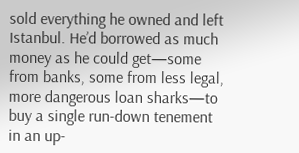sold everything he owned and left Istanbul. He’d borrowed as much money as he could get—some from banks, some from less legal, more dangerous loan sharks—to buy a single run-down tenement in an up-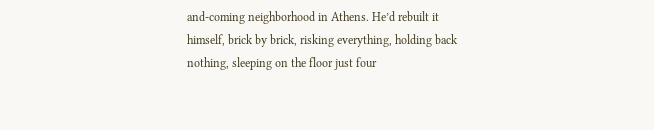and-coming neighborhood in Athens. He’d rebuilt it himself, brick by brick, risking everything, holding back nothing, sleeping on the floor just four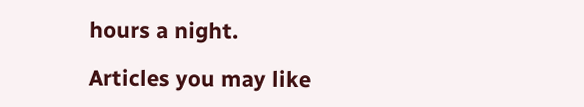hours a night.

Articles you may like